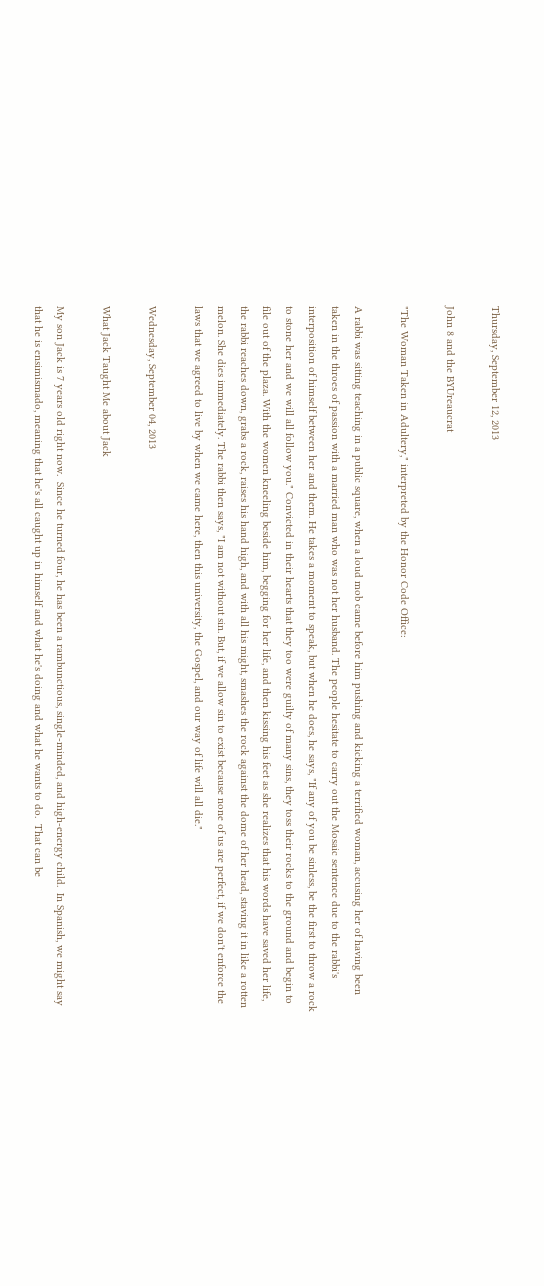Thursday, September 12, 2013

John 8 and the BYUreaucrat

"The Woman Taken in Adultery," interpreted by the Honor Code Office:

A rabbi was sitting teaching in a public square, when a loud mob came before him pushing and kicking a terrified woman, accusing her of having been taken in the throes of passion with a married man who was not her husband. The people hesitate to carry out the Mosaic sentence due to the rabbi's interposition of himself between her and them. He takes a moment to speak, but when he does, he says, "If any of you be sinless, be the first to throw a rock to stone her and we will all follow you." Convicted in their hearts that they too were guilty of many sins, they toss their rocks to the ground and begin to file out of the plaza. With the women kneeling beside him, begging for her life, and then kissing his feet as she realizes that his words have saved her life, the rabbi reaches down, grabs a rock, raises his hand high, and with all his might, smashes the rock against the dome of her head, staving it in like a rotten melon. She dies immediately. The rabbi then says, "I am not without sin. But, if we allow sin to exist because none of us are perfect, if we don't enforce the laws that we agreed to live by when we came here, then this university, the Gospel, and our way of life will all die."

Wednesday, September 04, 2013

What Jack Taught Me about Jack

My son Jack is 7 years old right now.  Since he turned four, he has been a rambunctious, single-minded, and high-energy child.  In Spanish, we might say that he is ensimismado, meaning that he's all caught up in himself and what he's doing and what he wants to do.  That can be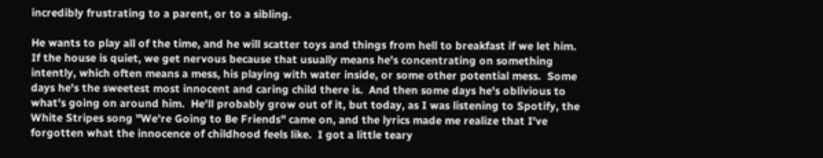incredibly frustrating to a parent, or to a sibling.

He wants to play all of the time, and he will scatter toys and things from hell to breakfast if we let him.  If the house is quiet, we get nervous because that usually means he's concentrating on something intently, which often means a mess, his playing with water inside, or some other potential mess.  Some days he's the sweetest most innocent and caring child there is.  And then some days he's oblivious to what's going on around him.  He'll probably grow out of it, but today, as I was listening to Spotify, the White Stripes song "We're Going to Be Friends" came on, and the lyrics made me realize that I've forgotten what the innocence of childhood feels like.  I got a little teary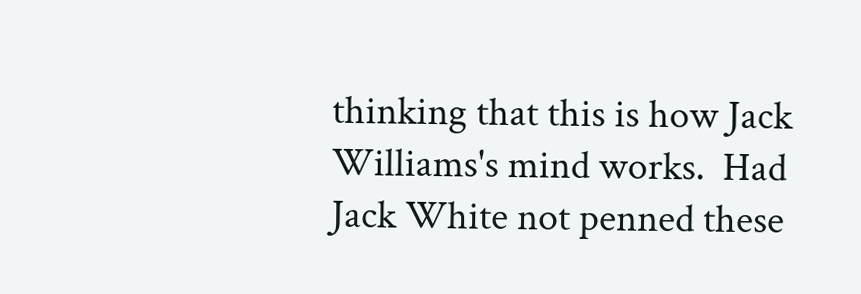thinking that this is how Jack Williams's mind works.  Had Jack White not penned these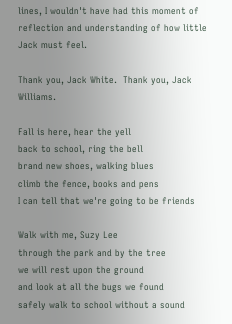lines, I wouldn't have had this moment of reflection and understanding of how little Jack must feel.

Thank you, Jack White.  Thank you, Jack Williams.

Fall is here, hear the yell
back to school, ring the bell
brand new shoes, walking blues
climb the fence, books and pens
I can tell that we're going to be friends

Walk with me, Suzy Lee
through the park and by the tree
we will rest upon the ground
and look at all the bugs we found
safely walk to school without a sound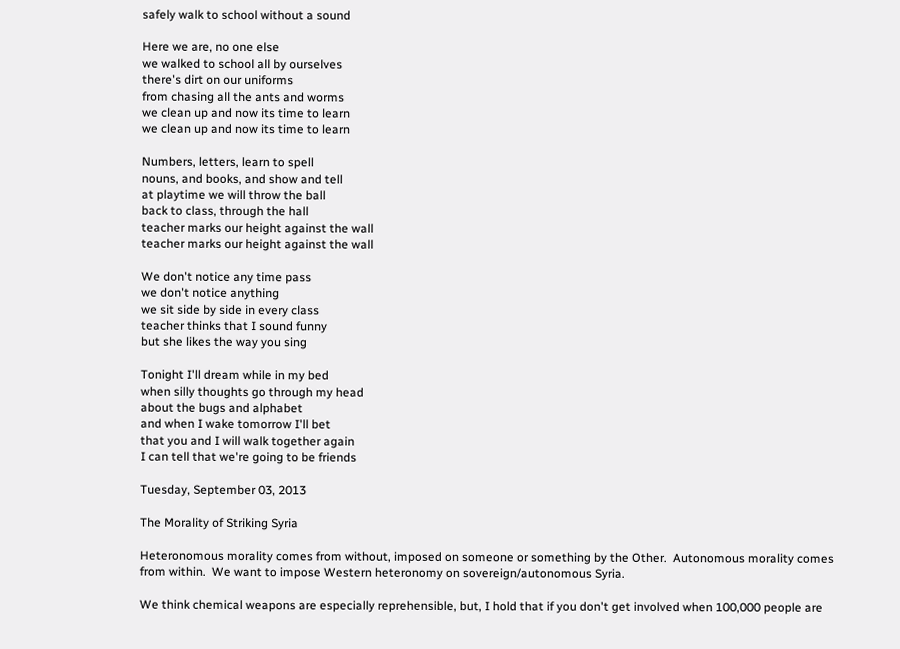safely walk to school without a sound

Here we are, no one else
we walked to school all by ourselves
there's dirt on our uniforms
from chasing all the ants and worms
we clean up and now its time to learn
we clean up and now its time to learn

Numbers, letters, learn to spell
nouns, and books, and show and tell
at playtime we will throw the ball
back to class, through the hall
teacher marks our height against the wall
teacher marks our height against the wall

We don't notice any time pass
we don't notice anything
we sit side by side in every class
teacher thinks that I sound funny
but she likes the way you sing

Tonight I'll dream while in my bed
when silly thoughts go through my head
about the bugs and alphabet
and when I wake tomorrow I'll bet
that you and I will walk together again
I can tell that we're going to be friends

Tuesday, September 03, 2013

The Morality of Striking Syria

Heteronomous morality comes from without, imposed on someone or something by the Other.  Autonomous morality comes from within.  We want to impose Western heteronomy on sovereign/autonomous Syria.

We think chemical weapons are especially reprehensible, but, I hold that if you don't get involved when 100,000 people are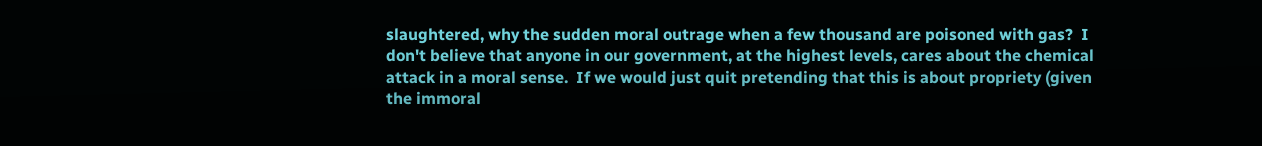slaughtered, why the sudden moral outrage when a few thousand are poisoned with gas?  I don't believe that anyone in our government, at the highest levels, cares about the chemical attack in a moral sense.  If we would just quit pretending that this is about propriety (given the immoral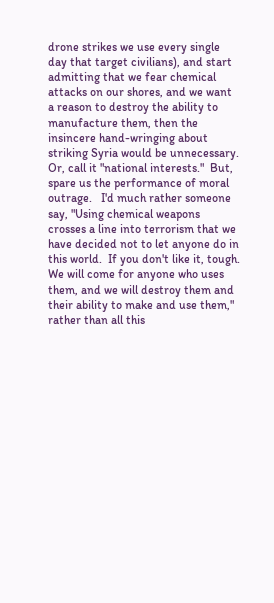drone strikes we use every single day that target civilians), and start admitting that we fear chemical attacks on our shores, and we want a reason to destroy the ability to manufacture them, then the insincere hand-wringing about striking Syria would be unnecessary.  Or, call it "national interests."  But, spare us the performance of moral outrage.   I'd much rather someone say, "Using chemical weapons crosses a line into terrorism that we have decided not to let anyone do in this world.  If you don't like it, tough.  We will come for anyone who uses them, and we will destroy them and their ability to make and use them," rather than all this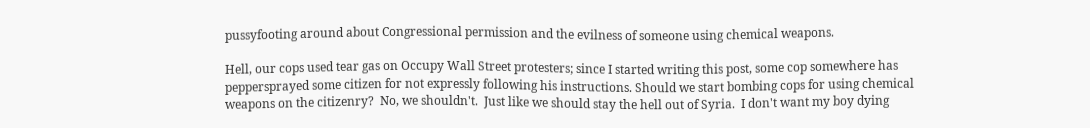pussyfooting around about Congressional permission and the evilness of someone using chemical weapons.

Hell, our cops used tear gas on Occupy Wall Street protesters; since I started writing this post, some cop somewhere has peppersprayed some citizen for not expressly following his instructions. Should we start bombing cops for using chemical weapons on the citizenry?  No, we shouldn't.  Just like we should stay the hell out of Syria.  I don't want my boy dying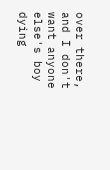over there, and I don't want anyone else's boy dying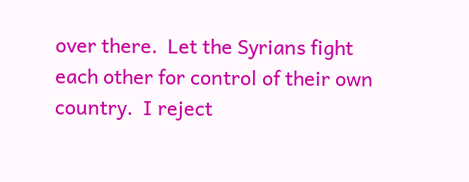over there.  Let the Syrians fight each other for control of their own country.  I reject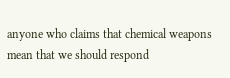anyone who claims that chemical weapons mean that we should respond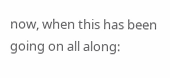now, when this has been going on all along: